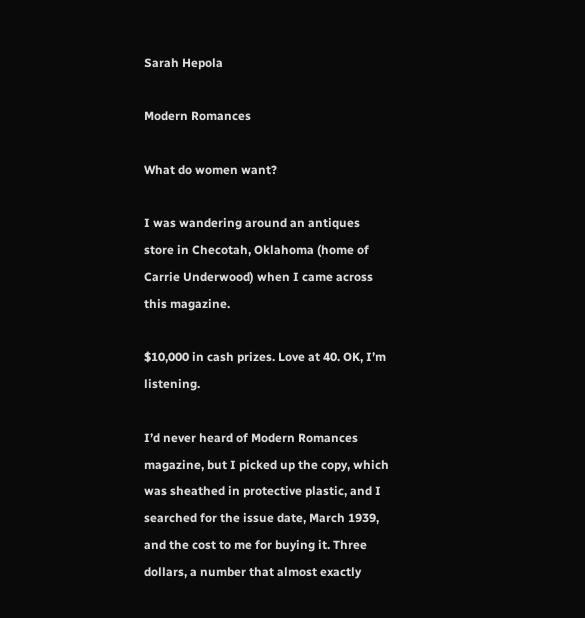Sarah Hepola

Modern Romances

What do women want?

I was wandering around an antiques store in Checotah, Oklahoma (home of Carrie Underwood) when I came across this magazine.

$10,000 in cash prizes. Love at 40. OK, I’m listening.

I’d never heard of Modern Romances magazine, but I picked up the copy, which was sheathed in protective plastic, and I searched for the issue date, March 1939, and the cost to me for buying it. Three dollars, a number that almost exactly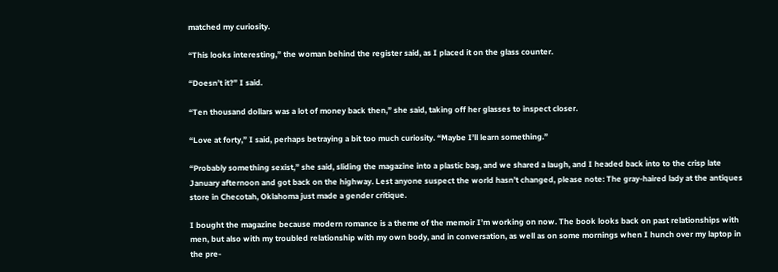matched my curiosity.

“This looks interesting,” the woman behind the register said, as I placed it on the glass counter.

“Doesn’t it?” I said.

“Ten thousand dollars was a lot of money back then,” she said, taking off her glasses to inspect closer.

“Love at forty,” I said, perhaps betraying a bit too much curiosity. “Maybe I’ll learn something.”

“Probably something sexist,” she said, sliding the magazine into a plastic bag, and we shared a laugh, and I headed back into to the crisp late January afternoon and got back on the highway. Lest anyone suspect the world hasn’t changed, please note: The gray-haired lady at the antiques store in Checotah, Oklahoma just made a gender critique.

I bought the magazine because modern romance is a theme of the memoir I’m working on now. The book looks back on past relationships with men, but also with my troubled relationship with my own body, and in conversation, as well as on some mornings when I hunch over my laptop in the pre-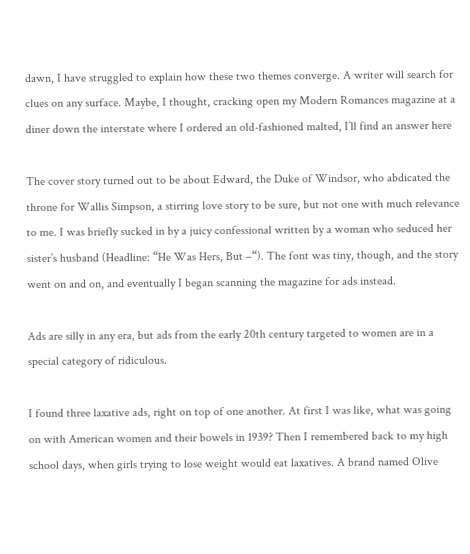dawn, I have struggled to explain how these two themes converge. A writer will search for clues on any surface. Maybe, I thought, cracking open my Modern Romances magazine at a diner down the interstate where I ordered an old-fashioned malted, I’ll find an answer here

The cover story turned out to be about Edward, the Duke of Windsor, who abdicated the throne for Wallis Simpson, a stirring love story to be sure, but not one with much relevance to me. I was briefly sucked in by a juicy confessional written by a woman who seduced her sister’s husband (Headline: “He Was Hers, But –“). The font was tiny, though, and the story went on and on, and eventually I began scanning the magazine for ads instead.

Ads are silly in any era, but ads from the early 20th century targeted to women are in a special category of ridiculous.

I found three laxative ads, right on top of one another. At first I was like, what was going on with American women and their bowels in 1939? Then I remembered back to my high school days, when girls trying to lose weight would eat laxatives. A brand named Olive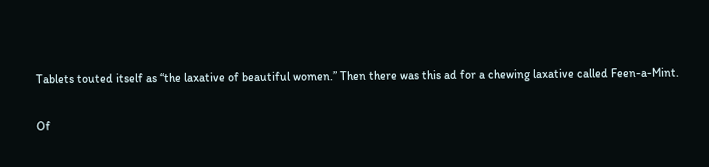Tablets touted itself as “the laxative of beautiful women.” Then there was this ad for a chewing laxative called Feen-a-Mint.

Of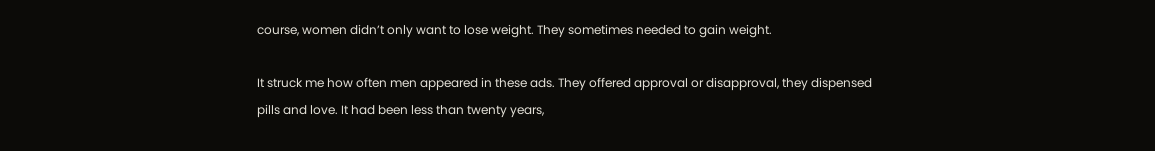course, women didn’t only want to lose weight. They sometimes needed to gain weight.

It struck me how often men appeared in these ads. They offered approval or disapproval, they dispensed pills and love. It had been less than twenty years,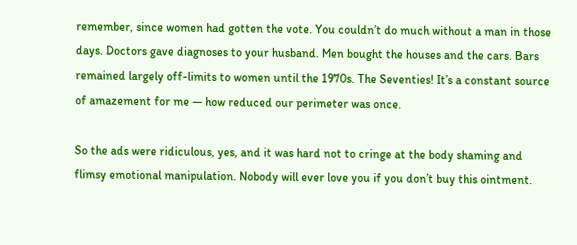remember, since women had gotten the vote. You couldn’t do much without a man in those days. Doctors gave diagnoses to your husband. Men bought the houses and the cars. Bars remained largely off-limits to women until the 1970s. The Seventies! It’s a constant source of amazement for me — how reduced our perimeter was once.

So the ads were ridiculous, yes, and it was hard not to cringe at the body shaming and flimsy emotional manipulation. Nobody will ever love you if you don’t buy this ointment.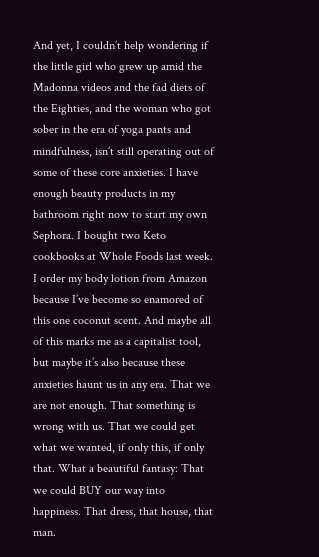And yet, I couldn’t help wondering if the little girl who grew up amid the Madonna videos and the fad diets of the Eighties, and the woman who got sober in the era of yoga pants and mindfulness, isn’t still operating out of some of these core anxieties. I have enough beauty products in my bathroom right now to start my own Sephora. I bought two Keto cookbooks at Whole Foods last week. I order my body lotion from Amazon because I’ve become so enamored of this one coconut scent. And maybe all of this marks me as a capitalist tool, but maybe it’s also because these anxieties haunt us in any era. That we are not enough. That something is wrong with us. That we could get what we wanted, if only this, if only that. What a beautiful fantasy: That we could BUY our way into happiness. That dress, that house, that man.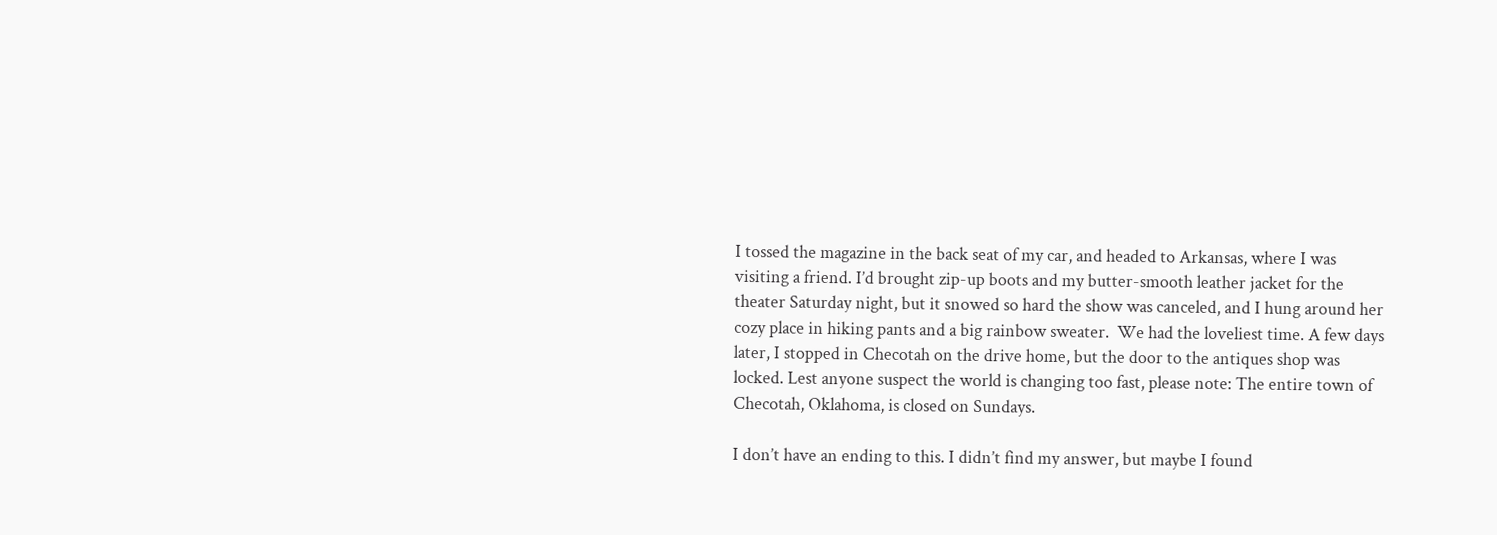I tossed the magazine in the back seat of my car, and headed to Arkansas, where I was visiting a friend. I’d brought zip-up boots and my butter-smooth leather jacket for the theater Saturday night, but it snowed so hard the show was canceled, and I hung around her cozy place in hiking pants and a big rainbow sweater.  We had the loveliest time. A few days later, I stopped in Checotah on the drive home, but the door to the antiques shop was locked. Lest anyone suspect the world is changing too fast, please note: The entire town of Checotah, Oklahoma, is closed on Sundays.

I don’t have an ending to this. I didn’t find my answer, but maybe I found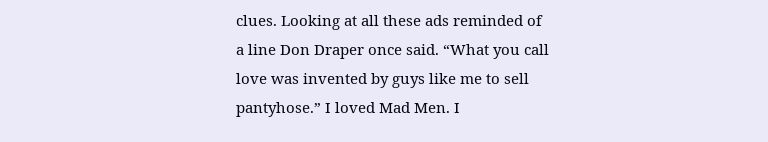clues. Looking at all these ads reminded of a line Don Draper once said. “What you call love was invented by guys like me to sell pantyhose.” I loved Mad Men. I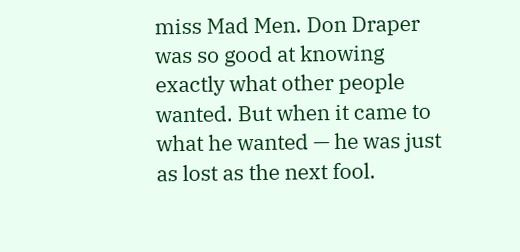miss Mad Men. Don Draper was so good at knowing exactly what other people wanted. But when it came to what he wanted — he was just as lost as the next fool.